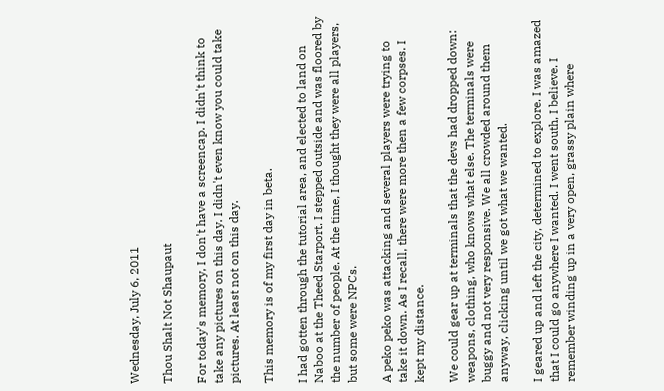Wednesday, July 6, 2011

Thou Shalt Not Shaupaut

For today's memory, I don't have a screencap. I didn't think to take any pictures on this day. I didn't even know you could take pictures. At least not on this day.

This memory is of my first day in beta.

I had gotten through the tutorial area, and elected to land on Naboo at the Theed Starport. I stepped outside and was floored by the number of people. At the time, I thought they were all players, but some were NPCs.

A peko peko was attacking and several players were trying to take it down. As I recall, there were more then a few corpses. I kept my distance.

We could gear up at terminals that the devs had dropped down: weapons, clothing, who knows what else. The terminals were buggy and not very responsive. We all crowded around them anyway, clicking until we got what we wanted.

I geared up and left the city, determined to explore. I was amazed that I could go anywhere I wanted. I went south, I believe. I remember winding up in a very open, grassy plain where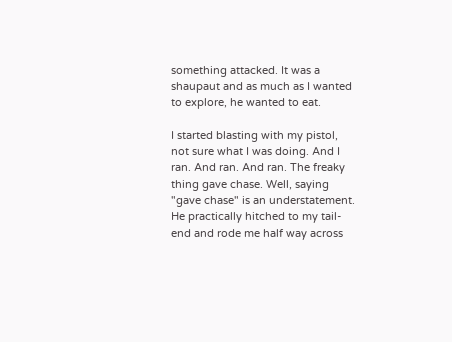something attacked. It was a shaupaut and as much as I wanted to explore, he wanted to eat.

I started blasting with my pistol, not sure what I was doing. And I ran. And ran. And ran. The freaky thing gave chase. Well, saying "gave chase" is an understatement. He practically hitched to my tail-end and rode me half way across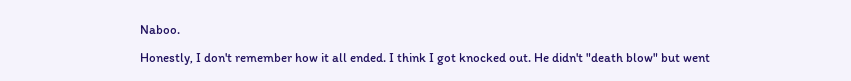Naboo.

Honestly, I don't remember how it all ended. I think I got knocked out. He didn't "death blow" but went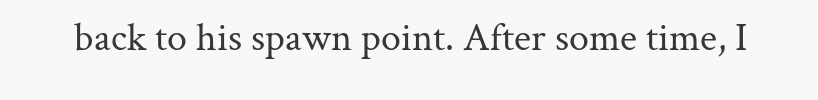back to his spawn point. After some time, I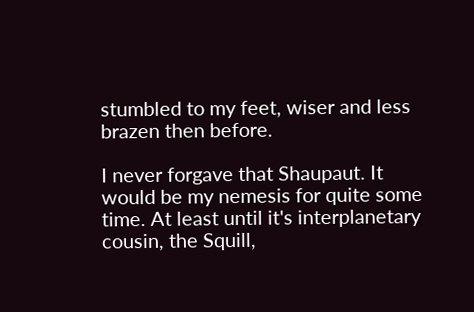stumbled to my feet, wiser and less brazen then before.

I never forgave that Shaupaut. It would be my nemesis for quite some time. At least until it's interplanetary cousin, the Squill,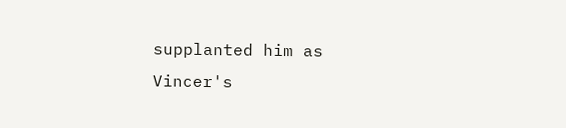supplanted him as Vincer's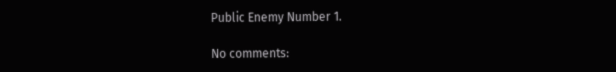Public Enemy Number 1.

No comments: